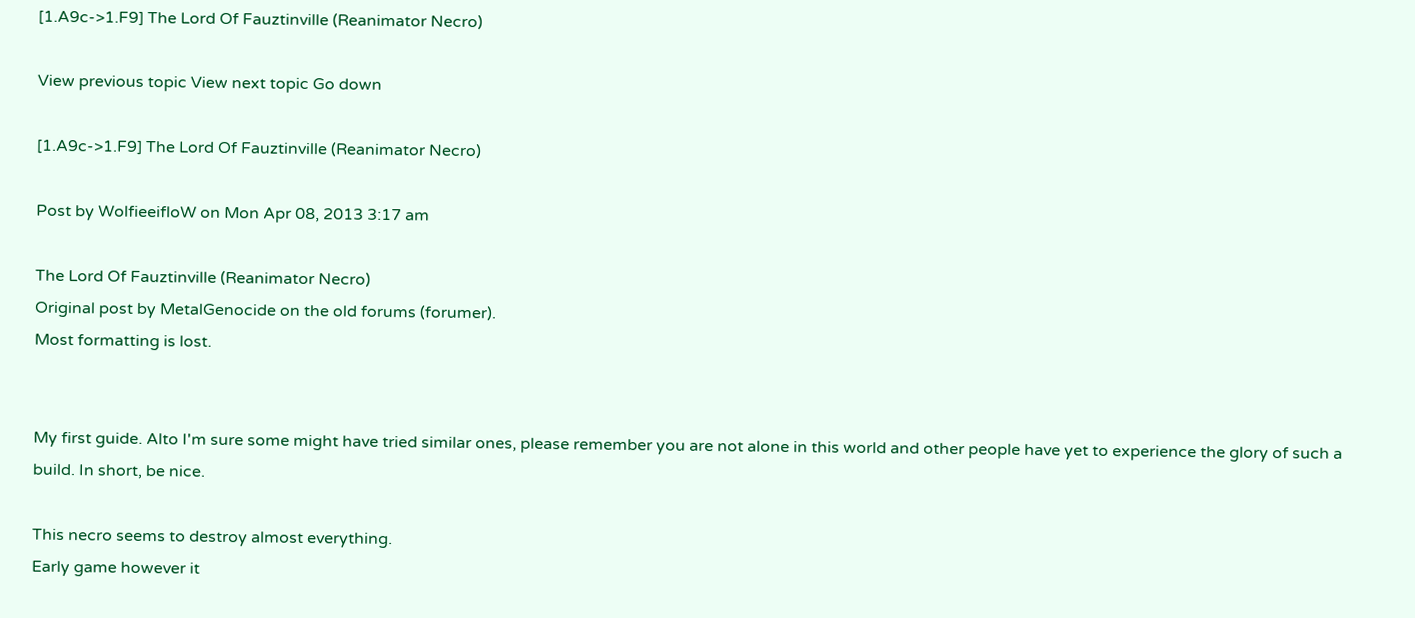[1.A9c->1.F9] The Lord Of Fauztinville (Reanimator Necro)

View previous topic View next topic Go down

[1.A9c->1.F9] The Lord Of Fauztinville (Reanimator Necro)

Post by WolfieeifloW on Mon Apr 08, 2013 3:17 am

The Lord Of Fauztinville (Reanimator Necro)
Original post by MetalGenocide on the old forums (forumer).
Most formatting is lost.


My first guide. Alto I'm sure some might have tried similar ones, please remember you are not alone in this world and other people have yet to experience the glory of such a build. In short, be nice.

This necro seems to destroy almost everything.
Early game however it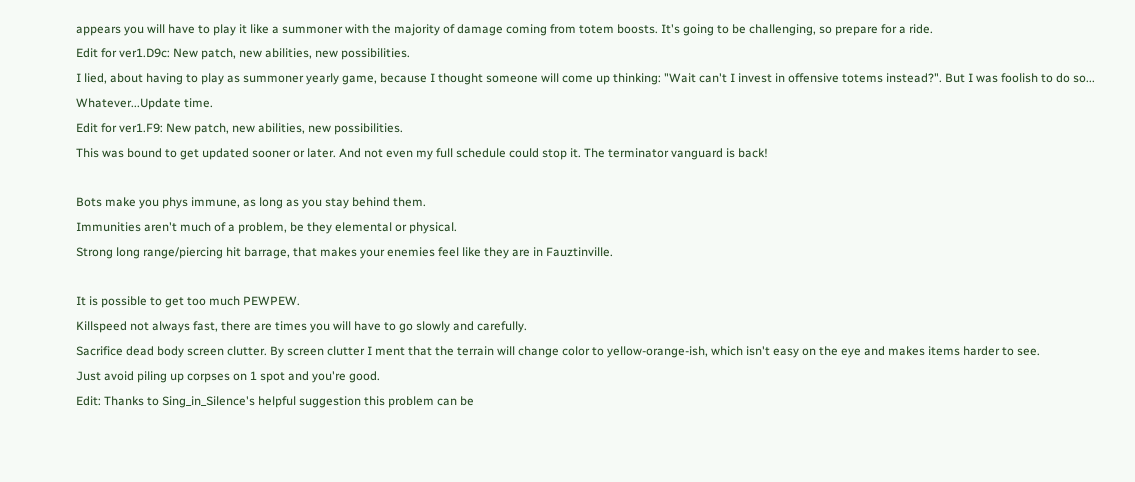appears you will have to play it like a summoner with the majority of damage coming from totem boosts. It's going to be challenging, so prepare for a ride.
Edit for ver1.D9c: New patch, new abilities, new possibilities.
I lied, about having to play as summoner yearly game, because I thought someone will come up thinking: "Wait can't I invest in offensive totems instead?". But I was foolish to do so... Whatever...Update time.
Edit for ver1.F9: New patch, new abilities, new possibilities.
This was bound to get updated sooner or later. And not even my full schedule could stop it. The terminator vanguard is back!

Bots make you phys immune, as long as you stay behind them.
Immunities aren't much of a problem, be they elemental or physical.
Strong long range/piercing hit barrage, that makes your enemies feel like they are in Fauztinville.

It is possible to get too much PEWPEW.
Killspeed not always fast, there are times you will have to go slowly and carefully.
Sacrifice dead body screen clutter. By screen clutter I ment that the terrain will change color to yellow-orange-ish, which isn't easy on the eye and makes items harder to see.
Just avoid piling up corpses on 1 spot and you're good.
Edit: Thanks to Sing_in_Silence's helpful suggestion this problem can be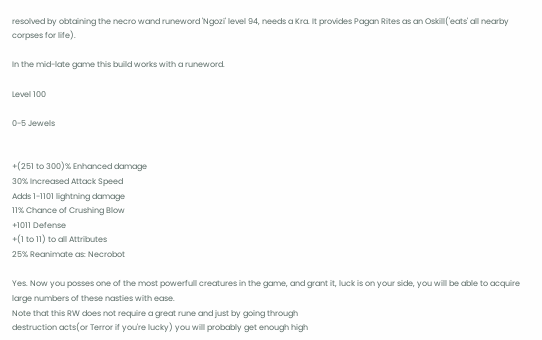resolved by obtaining the necro wand runeword 'Ngozi' level 94, needs a Kra. It provides Pagan Rites as an Oskill('eats' all nearby corpses for life).

In the mid-late game this build works with a runeword.

Level 100

0-5 Jewels


+(251 to 300)% Enhanced damage
30% Increased Attack Speed
Adds 1-1101 lightning damage
11% Chance of Crushing Blow
+1011 Defense
+(1 to 11) to all Attributes
25% Reanimate as: Necrobot

Yes. Now you posses one of the most powerfull creatures in the game, and grant it, luck is on your side, you will be able to acquire large numbers of these nasties with ease.
Note that this RW does not require a great rune and just by going through
destruction acts(or Terror if you're lucky) you will probably get enough high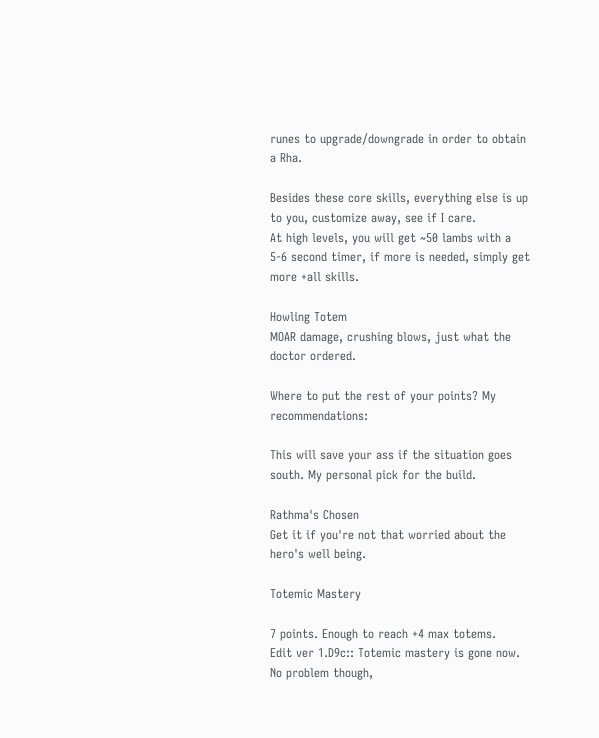runes to upgrade/downgrade in order to obtain a Rha.

Besides these core skills, everything else is up to you, customize away, see if I care.
At high levels, you will get ~50 lambs with a 5-6 second timer, if more is needed, simply get more +all skills.

Howling Totem
MOAR damage, crushing blows, just what the doctor ordered.

Where to put the rest of your points? My recommendations:

This will save your ass if the situation goes south. My personal pick for the build.

Rathma's Chosen
Get it if you're not that worried about the hero's well being.

Totemic Mastery

7 points. Enough to reach +4 max totems.
Edit ver 1.D9c:: Totemic mastery is gone now. No problem though,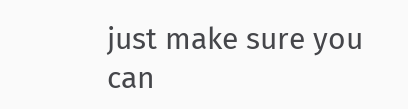just make sure you can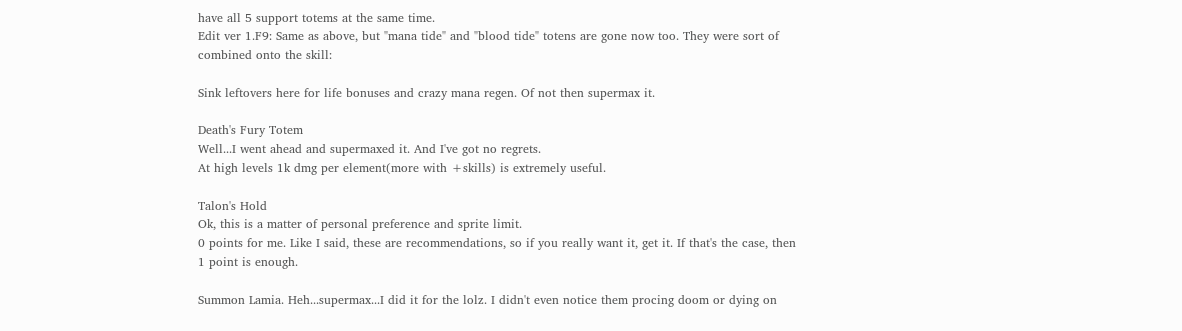have all 5 support totems at the same time.
Edit ver 1.F9: Same as above, but "mana tide" and "blood tide" totens are gone now too. They were sort of combined onto the skill:

Sink leftovers here for life bonuses and crazy mana regen. Of not then supermax it.

Death's Fury Totem
Well...I went ahead and supermaxed it. And I've got no regrets.
At high levels 1k dmg per element(more with +skills) is extremely useful.

Talon's Hold
Ok, this is a matter of personal preference and sprite limit.
0 points for me. Like I said, these are recommendations, so if you really want it, get it. If that's the case, then 1 point is enough.

Summon Lamia. Heh...supermax...I did it for the lolz. I didn't even notice them procing doom or dying on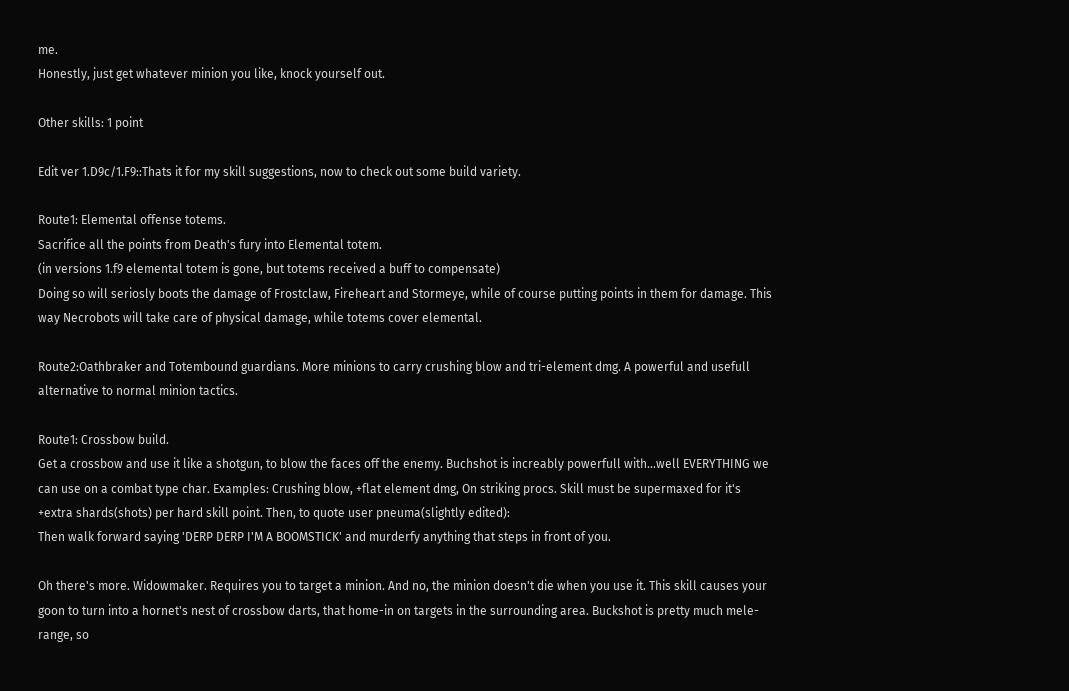me.
Honestly, just get whatever minion you like, knock yourself out.

Other skills: 1 point

Edit ver 1.D9c/1.F9::Thats it for my skill suggestions, now to check out some build variety.

Route1: Elemental offense totems.
Sacrifice all the points from Death's fury into Elemental totem.
(in versions 1.f9 elemental totem is gone, but totems received a buff to compensate)
Doing so will seriosly boots the damage of Frostclaw, Fireheart and Stormeye, while of course putting points in them for damage. This way Necrobots will take care of physical damage, while totems cover elemental.

Route2:Oathbraker and Totembound guardians. More minions to carry crushing blow and tri-element dmg. A powerful and usefull alternative to normal minion tactics.

Route1: Crossbow build.
Get a crossbow and use it like a shotgun, to blow the faces off the enemy. Buchshot is increably powerfull with...well EVERYTHING we can use on a combat type char. Examples: Crushing blow, +flat element dmg, On striking procs. Skill must be supermaxed for it's +extra shards(shots) per hard skill point. Then, to quote user pneuma(slightly edited):
Then walk forward saying 'DERP DERP I'M A BOOMSTICK' and murderfy anything that steps in front of you.

Oh there's more. Widowmaker. Requires you to target a minion. And no, the minion doesn't die when you use it. This skill causes your goon to turn into a hornet's nest of crossbow darts, that home-in on targets in the surrounding area. Buckshot is pretty much mele-range, so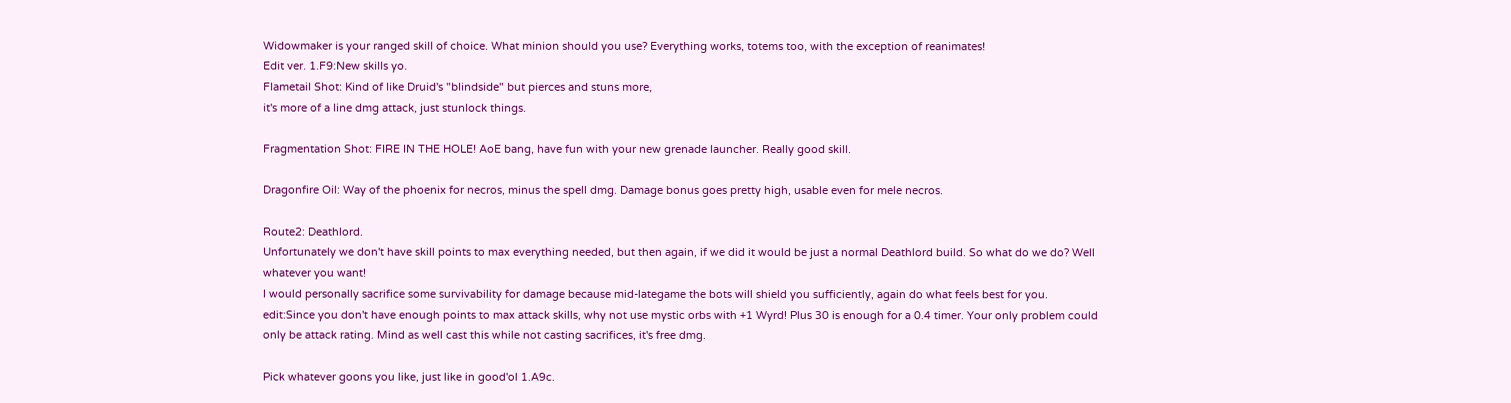Widowmaker is your ranged skill of choice. What minion should you use? Everything works, totems too, with the exception of reanimates!
Edit ver. 1.F9:New skills yo.
Flametail Shot: Kind of like Druid's "blindside" but pierces and stuns more,
it's more of a line dmg attack, just stunlock things.

Fragmentation Shot: FIRE IN THE HOLE! AoE bang, have fun with your new grenade launcher. Really good skill.

Dragonfire Oil: Way of the phoenix for necros, minus the spell dmg. Damage bonus goes pretty high, usable even for mele necros.

Route2: Deathlord.
Unfortunately we don't have skill points to max everything needed, but then again, if we did it would be just a normal Deathlord build. So what do we do? Well whatever you want!
I would personally sacrifice some survivability for damage because mid-lategame the bots will shield you sufficiently, again do what feels best for you.
edit:Since you don't have enough points to max attack skills, why not use mystic orbs with +1 Wyrd! Plus 30 is enough for a 0.4 timer. Your only problem could only be attack rating. Mind as well cast this while not casting sacrifices, it's free dmg.

Pick whatever goons you like, just like in good'ol 1.A9c.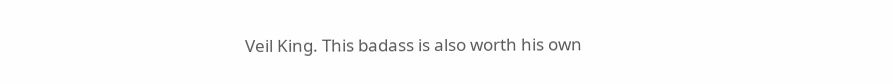Veil King. This badass is also worth his own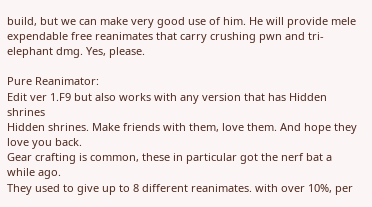build, but we can make very good use of him. He will provide mele expendable free reanimates that carry crushing pwn and tri-elephant dmg. Yes, please.

Pure Reanimator:
Edit ver 1.F9 but also works with any version that has Hidden shrines
Hidden shrines. Make friends with them, love them. And hope they love you back.
Gear crafting is common, these in particular got the nerf bat a while ago.
They used to give up to 8 different reanimates. with over 10%, per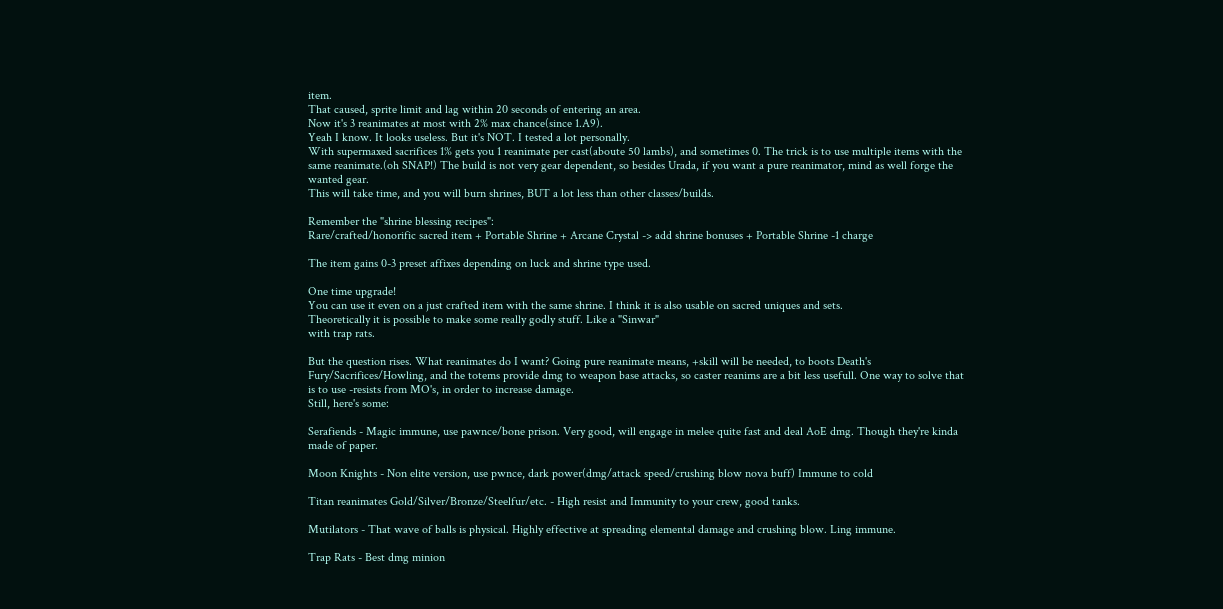item.
That caused, sprite limit and lag within 20 seconds of entering an area.
Now it's 3 reanimates at most with 2% max chance(since 1.A9).
Yeah I know. It looks useless. But it's NOT. I tested a lot personally.
With supermaxed sacrifices 1% gets you 1 reanimate per cast(aboute 50 lambs), and sometimes 0. The trick is to use multiple items with the same reanimate.(oh SNAP!) The build is not very gear dependent, so besides Urada, if you want a pure reanimator, mind as well forge the wanted gear.
This will take time, and you will burn shrines, BUT a lot less than other classes/builds.

Remember the "shrine blessing recipes":
Rare/crafted/honorific sacred item + Portable Shrine + Arcane Crystal -> add shrine bonuses + Portable Shrine -1 charge

The item gains 0-3 preset affixes depending on luck and shrine type used.

One time upgrade!
You can use it even on a just crafted item with the same shrine. I think it is also usable on sacred uniques and sets.
Theoretically it is possible to make some really godly stuff. Like a "Sinwar"
with trap rats.

But the question rises. What reanimates do I want? Going pure reanimate means, +skill will be needed, to boots Death's Fury/Sacrifices/Howling, and the totems provide dmg to weapon base attacks, so caster reanims are a bit less usefull. One way to solve that is to use -resists from MO's, in order to increase damage.
Still, here's some:

Serafiends - Magic immune, use pawnce/bone prison. Very good, will engage in melee quite fast and deal AoE dmg. Though they're kinda made of paper.

Moon Knights - Non elite version, use pwnce, dark power(dmg/attack speed/crushing blow nova buff) Immune to cold

Titan reanimates Gold/Silver/Bronze/Steelfur/etc. - High resist and Immunity to your crew, good tanks.

Mutilators - That wave of balls is physical. Highly effective at spreading elemental damage and crushing blow. Ling immune.

Trap Rats - Best dmg minion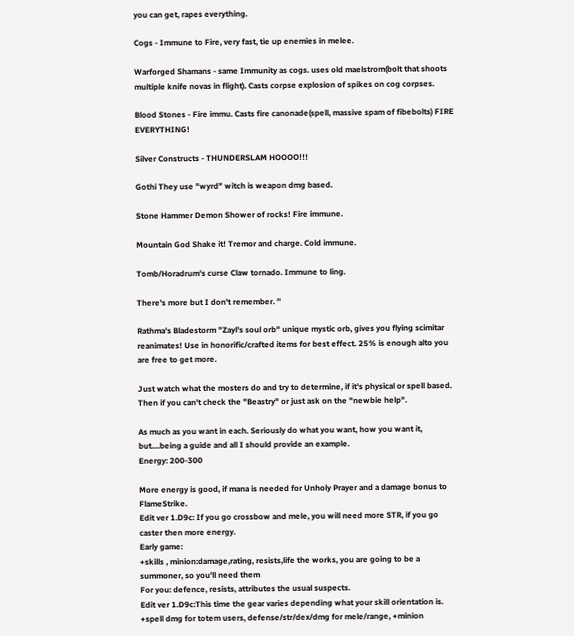you can get, rapes everything.

Cogs - Immune to Fire, very fast, tie up enemies in melee.

Warforged Shamans - same Immunity as cogs. uses old maelstrom(bolt that shoots multiple knife novas in flight). Casts corpse explosion of spikes on cog corpses.

Blood Stones - Fire immu. Casts fire canonade(spell, massive spam of fibebolts) FIRE EVERYTHING!

Silver Constructs - THUNDERSLAM HOOOO!!!

Gothi They use "wyrd" witch is weapon dmg based.

Stone Hammer Demon Shower of rocks! Fire immune.

Mountain God Shake it! Tremor and charge. Cold immune.

Tomb/Horadrum's curse Claw tornado. Immune to ling.

There's more but I don't remember. ''

Rathma's Bladestorm "Zayl's soul orb" unique mystic orb, gives you flying scimitar reanimates! Use in honorific/crafted items for best effect. 25% is enough alto you are free to get more.

Just watch what the mosters do and try to determine, if it's physical or spell based. Then if you can't check the "Beastry" or just ask on the "newbie help".

As much as you want in each. Seriously do what you want, how you want it, but....being a guide and all I should provide an example.
Energy: 200-300

More energy is good, if mana is needed for Unholy Prayer and a damage bonus to FlameStrike.
Edit ver 1.D9c: If you go crossbow and mele, you will need more STR, if you go caster then more energy.
Early game:
+skills , minion:damage,rating, resists,life the works, you are going to be a summoner, so you'll need them
For you: defence, resists, attributes the usual suspects.
Edit ver 1.D9c:This time the gear varies depending what your skill orientation is. +spell dmg for totem users, defense/str/dex/dmg for mele/range, +minion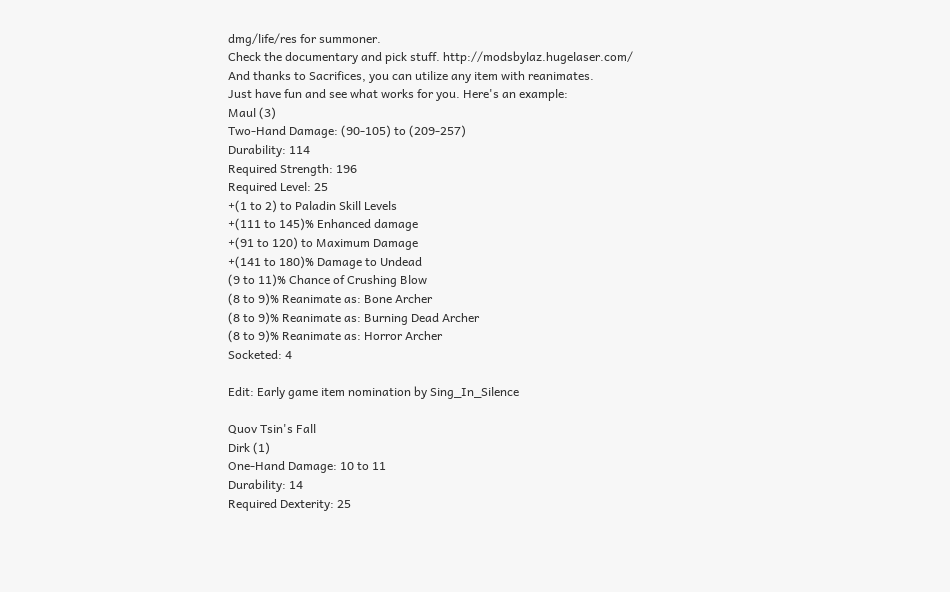dmg/life/res for summoner.
Check the documentary and pick stuff. http://modsbylaz.hugelaser.com/
And thanks to Sacrifices, you can utilize any item with reanimates.
Just have fun and see what works for you. Here's an example:
Maul (3)
Two-Hand Damage: (90-105) to (209-257)
Durability: 114
Required Strength: 196
Required Level: 25
+(1 to 2) to Paladin Skill Levels
+(111 to 145)% Enhanced damage
+(91 to 120) to Maximum Damage
+(141 to 180)% Damage to Undead
(9 to 11)% Chance of Crushing Blow
(8 to 9)% Reanimate as: Bone Archer
(8 to 9)% Reanimate as: Burning Dead Archer
(8 to 9)% Reanimate as: Horror Archer
Socketed: 4

Edit: Early game item nomination by Sing_In_Silence

Quov Tsin's Fall
Dirk (1)
One-Hand Damage: 10 to 11
Durability: 14
Required Dexterity: 25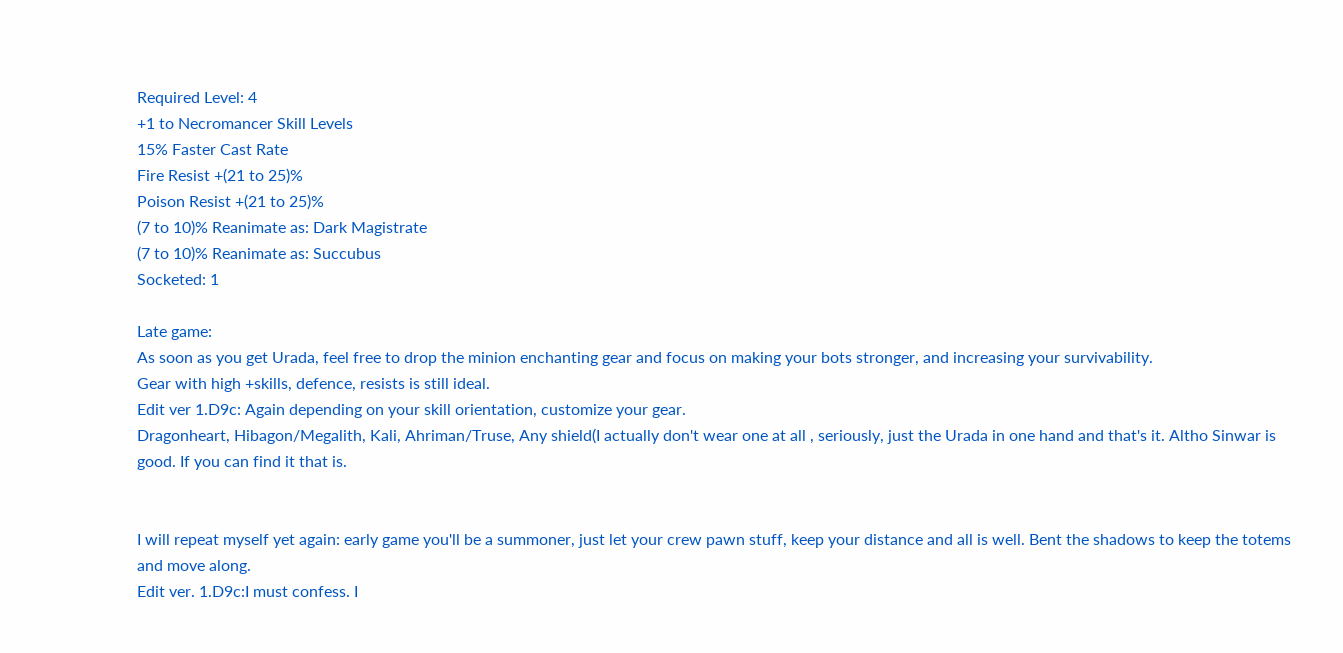Required Level: 4
+1 to Necromancer Skill Levels
15% Faster Cast Rate
Fire Resist +(21 to 25)%
Poison Resist +(21 to 25)%
(7 to 10)% Reanimate as: Dark Magistrate
(7 to 10)% Reanimate as: Succubus
Socketed: 1

Late game:
As soon as you get Urada, feel free to drop the minion enchanting gear and focus on making your bots stronger, and increasing your survivability.
Gear with high +skills, defence, resists is still ideal.
Edit ver 1.D9c: Again depending on your skill orientation, customize your gear.
Dragonheart, Hibagon/Megalith, Kali, Ahriman/Truse, Any shield(I actually don't wear one at all , seriously, just the Urada in one hand and that's it. Altho Sinwar is good. If you can find it that is.


I will repeat myself yet again: early game you'll be a summoner, just let your crew pawn stuff, keep your distance and all is well. Bent the shadows to keep the totems and move along.
Edit ver. 1.D9c:I must confess. I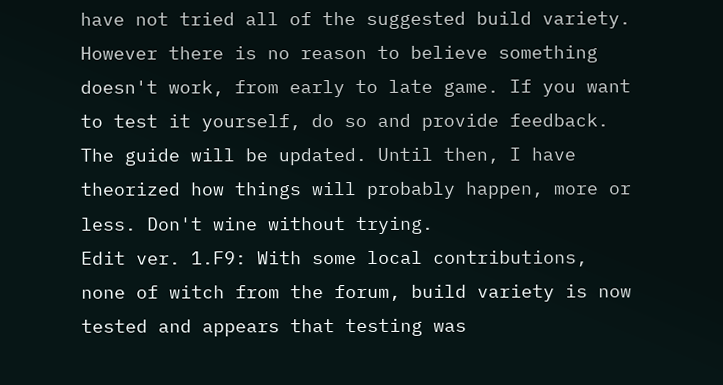have not tried all of the suggested build variety. However there is no reason to believe something doesn't work, from early to late game. If you want to test it yourself, do so and provide feedback. The guide will be updated. Until then, I have theorized how things will probably happen, more or less. Don't wine without trying.
Edit ver. 1.F9: With some local contributions, none of witch from the forum, build variety is now tested and appears that testing was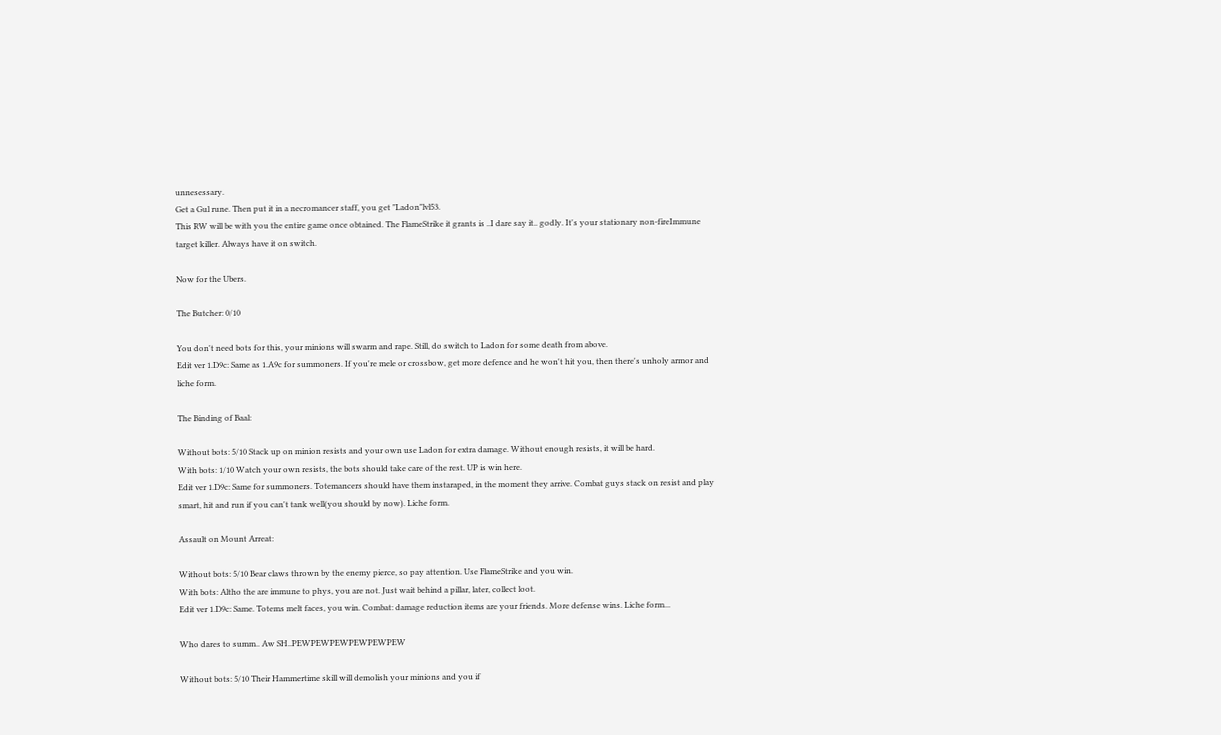unnesessary.
Get a Gul rune. Then put it in a necromancer staff, you get "Ladon"lvl53.
This RW will be with you the entire game once obtained. The FlameStrike it grants is ..I dare say it.. godly. It's your stationary non-fireImmune target killer. Always have it on switch.

Now for the Ubers.

The Butcher: 0/10

You don't need bots for this, your minions will swarm and rape. Still, do switch to Ladon for some death from above.
Edit ver 1.D9c: Same as 1.A9c for summoners. If you're mele or crossbow, get more defence and he won't hit you, then there's unholy armor and liche form.

The Binding of Baal:

Without bots: 5/10 Stack up on minion resists and your own use Ladon for extra damage. Without enough resists, it will be hard.
With bots: 1/10 Watch your own resists, the bots should take care of the rest. UP is win here.
Edit ver 1.D9c: Same for summoners. Totemancers should have them instaraped, in the moment they arrive. Combat guys stack on resist and play smart, hit and run if you can't tank well(you should by now). Liche form.

Assault on Mount Arreat:

Without bots: 5/10 Bear claws thrown by the enemy pierce, so pay attention. Use FlameStrike and you win.
With bots: Altho the are immune to phys, you are not. Just wait behind a pillar, later, collect loot.
Edit ver 1.D9c: Same. Totems melt faces, you win. Combat: damage reduction items are your friends. More defense wins. Liche form...

Who dares to summ.. Aw SH..PEWPEWPEWPEWPEWPEW

Without bots: 5/10 Their Hammertime skill will demolish your minions and you if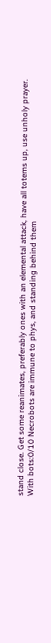stand close. Get some reanimates, preferably ones with an elemental attack, have all totems up, use unholy prayer.
With bots:0/10 Necrobots are immune to phys, and standing behind them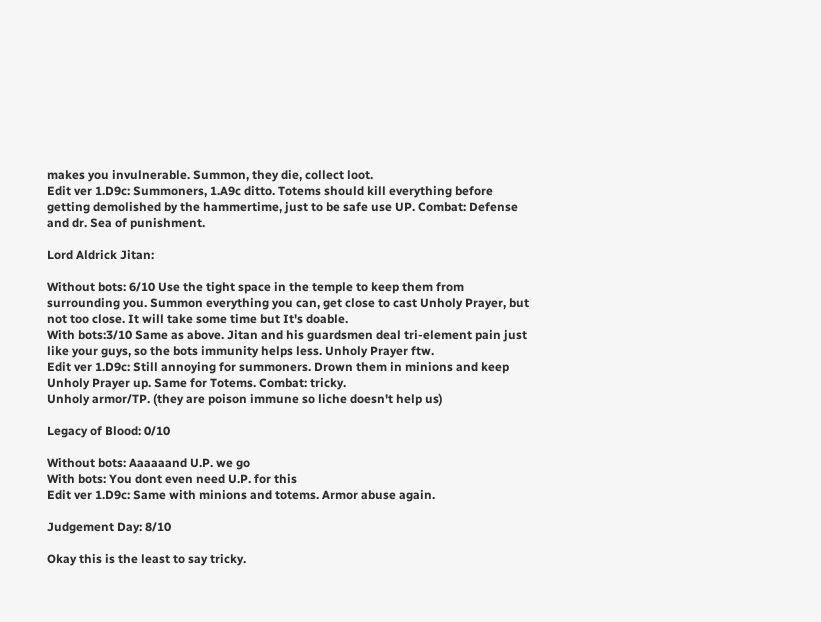makes you invulnerable. Summon, they die, collect loot.
Edit ver 1.D9c: Summoners, 1.A9c ditto. Totems should kill everything before getting demolished by the hammertime, just to be safe use UP. Combat: Defense and dr. Sea of punishment.

Lord Aldrick Jitan:

Without bots: 6/10 Use the tight space in the temple to keep them from surrounding you. Summon everything you can, get close to cast Unholy Prayer, but not too close. It will take some time but It's doable.
With bots:3/10 Same as above. Jitan and his guardsmen deal tri-element pain just like your guys, so the bots immunity helps less. Unholy Prayer ftw.
Edit ver 1.D9c: Still annoying for summoners. Drown them in minions and keep Unholy Prayer up. Same for Totems. Combat: tricky.
Unholy armor/TP. (they are poison immune so liche doesn't help us)

Legacy of Blood: 0/10

Without bots: Aaaaaand U.P. we go
With bots: You dont even need U.P. for this
Edit ver 1.D9c: Same with minions and totems. Armor abuse again.

Judgement Day: 8/10

Okay this is the least to say tricky.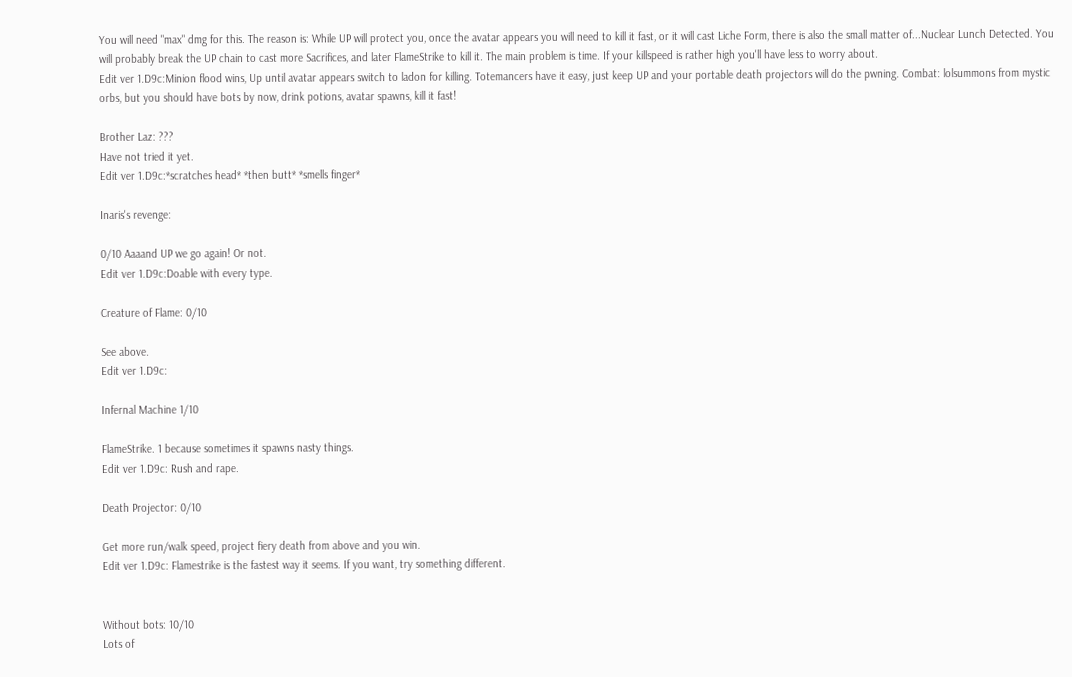You will need "max" dmg for this. The reason is: While UP will protect you, once the avatar appears you will need to kill it fast, or it will cast Liche Form, there is also the small matter of...Nuclear Lunch Detected. You will probably break the UP chain to cast more Sacrifices, and later FlameStrike to kill it. The main problem is time. If your killspeed is rather high you'll have less to worry about.
Edit ver 1.D9c:Minion flood wins, Up until avatar appears switch to ladon for killing. Totemancers have it easy, just keep UP and your portable death projectors will do the pwning. Combat: lolsummons from mystic orbs, but you should have bots by now, drink potions, avatar spawns, kill it fast!

Brother Laz: ???
Have not tried it yet.
Edit ver 1.D9c:*scratches head* *then butt* *smells finger*

Inaris's revenge:

0/10 Aaaand UP we go again! Or not.
Edit ver 1.D9c:Doable with every type.

Creature of Flame: 0/10

See above.
Edit ver 1.D9c:

Infernal Machine 1/10

FlameStrike. 1 because sometimes it spawns nasty things.
Edit ver 1.D9c: Rush and rape.

Death Projector: 0/10

Get more run/walk speed, project fiery death from above and you win.
Edit ver 1.D9c: Flamestrike is the fastest way it seems. If you want, try something different.


Without bots: 10/10
Lots of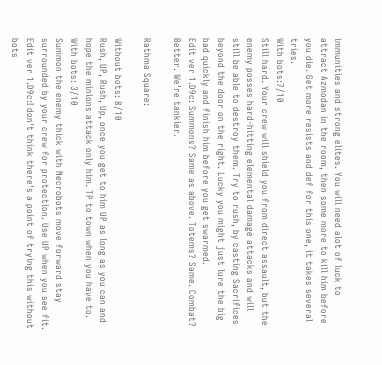immunities and strong elites. You will need alot of luck to attract Azmodan in the room, then some more to kill him before you die. Get more resists and def for this one, it takes several tries.
With bots:7/10
Still hard. Your crew will shield you from direct assault, but the enemy posses hard-hitting elemental damage attacks and will still be able to destroy them. Try to rush, by casting Sacrifices beyond the door on the right. Lucky you might just lure the big bad quickly and finish him before you get swarmed.
Edit ver 1.D9c: Summons? Same as above. Totems? Same. Combat? Better. We're tankier.

Rathma Square:

Without bots: 8/10
Rush, UP, Rush, Up, once you get to him UP as long as you can and hope the minions attack only him. TP to town when you have to.
With bots: 3/10
Summon the enemy thick with Necrobots move forward stay surrounded by your crew for protection. Use UP when you see fit.
Edit ver 1.D9c:I don't think there's a point of trying this without bots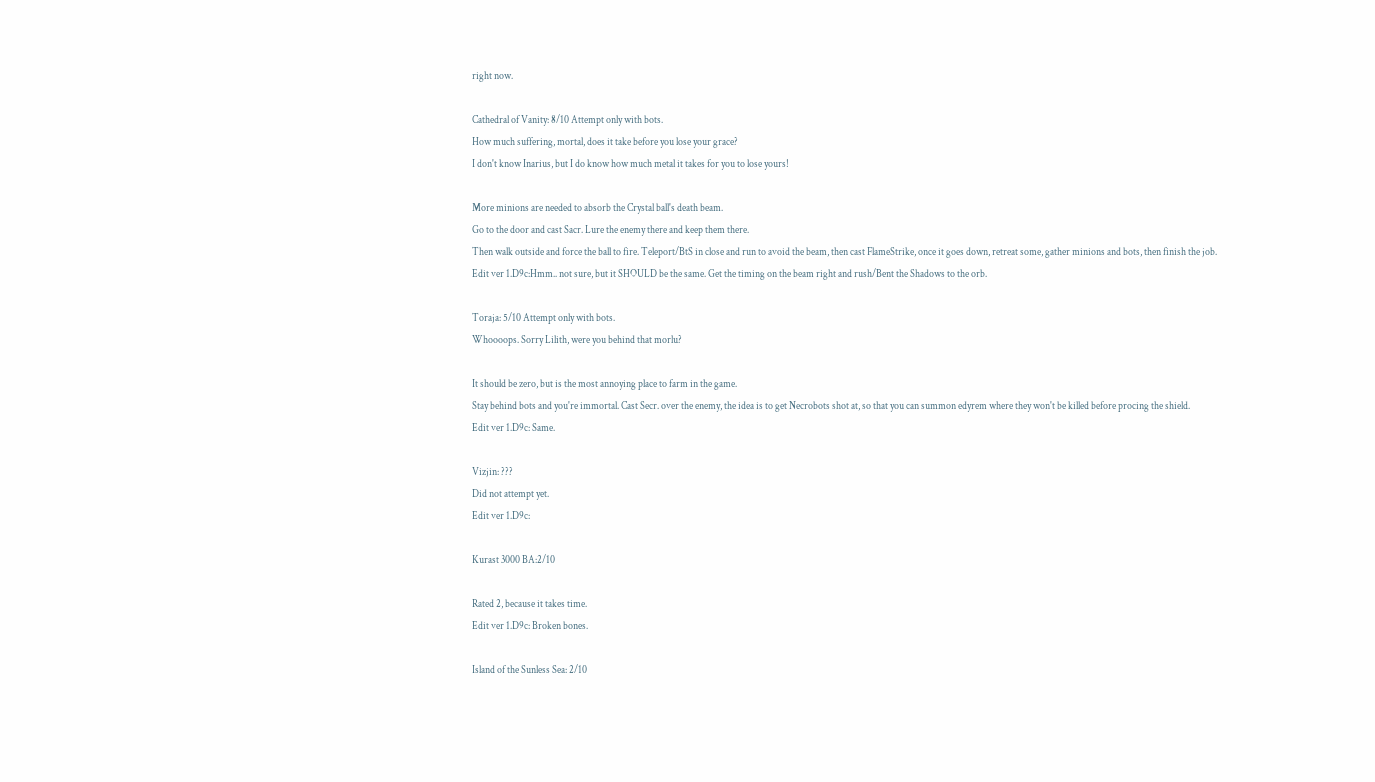right now.

Cathedral of Vanity: 8/10 Attempt only with bots.
How much suffering, mortal, does it take before you lose your grace?
I don't know Inarius, but I do know how much metal it takes for you to lose yours!

More minions are needed to absorb the Crystal ball's death beam.
Go to the door and cast Sacr. Lure the enemy there and keep them there.
Then walk outside and force the ball to fire. Teleport/BtS in close and run to avoid the beam, then cast FlameStrike, once it goes down, retreat some, gather minions and bots, then finish the job.
Edit ver 1.D9c:Hmm.. not sure, but it SHOULD be the same. Get the timing on the beam right and rush/Bent the Shadows to the orb.

Toraja: 5/10 Attempt only with bots.
Whoooops. Sorry Lilith, were you behind that morlu?

It should be zero, but is the most annoying place to farm in the game.
Stay behind bots and you're immortal. Cast Secr. over the enemy, the idea is to get Necrobots shot at, so that you can summon edyrem where they won't be killed before procing the shield.
Edit ver 1.D9c: Same.

Vizjin: ???
Did not attempt yet.
Edit ver 1.D9c:

Kurast 3000 BA:2/10

Rated 2, because it takes time.
Edit ver 1.D9c: Broken bones.

Island of the Sunless Sea: 2/10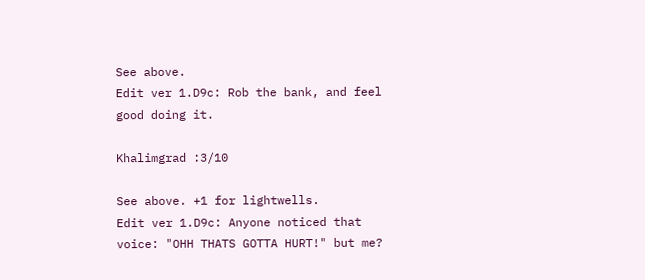See above.
Edit ver 1.D9c: Rob the bank, and feel good doing it.

Khalimgrad :3/10

See above. +1 for lightwells.
Edit ver 1.D9c: Anyone noticed that voice: "OHH THATS GOTTA HURT!" but me?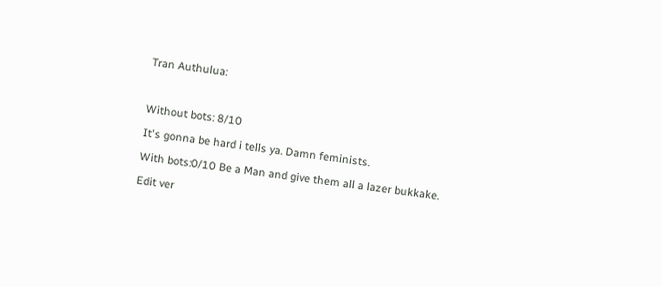Tran Authulua:

Without bots: 8/10
It's gonna be hard i tells ya. Damn feminists.
With bots:0/10 Be a Man and give them all a lazer bukkake.
Edit ver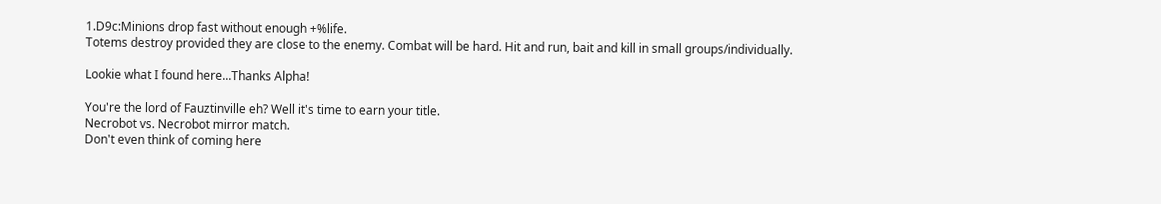1.D9c:Minions drop fast without enough +%life.
Totems destroy provided they are close to the enemy. Combat will be hard. Hit and run, bait and kill in small groups/individually.

Lookie what I found here...Thanks Alpha!

You're the lord of Fauztinville eh? Well it's time to earn your title.
Necrobot vs. Necrobot mirror match.
Don't even think of coming here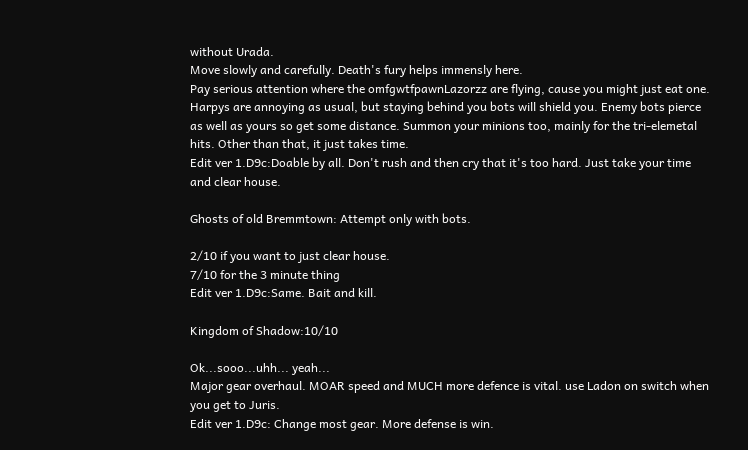without Urada.
Move slowly and carefully. Death's fury helps immensly here.
Pay serious attention where the omfgwtfpawnLazorzz are flying, cause you might just eat one. Harpys are annoying as usual, but staying behind you bots will shield you. Enemy bots pierce as well as yours so get some distance. Summon your minions too, mainly for the tri-elemetal hits. Other than that, it just takes time.
Edit ver 1.D9c:Doable by all. Don't rush and then cry that it's too hard. Just take your time and clear house.

Ghosts of old Bremmtown: Attempt only with bots.

2/10 if you want to just clear house.
7/10 for the 3 minute thing
Edit ver 1.D9c:Same. Bait and kill.

Kingdom of Shadow:10/10

Ok...sooo...uhh... yeah...
Major gear overhaul. MOAR speed and MUCH more defence is vital. use Ladon on switch when you get to Juris.
Edit ver 1.D9c: Change most gear. More defense is win.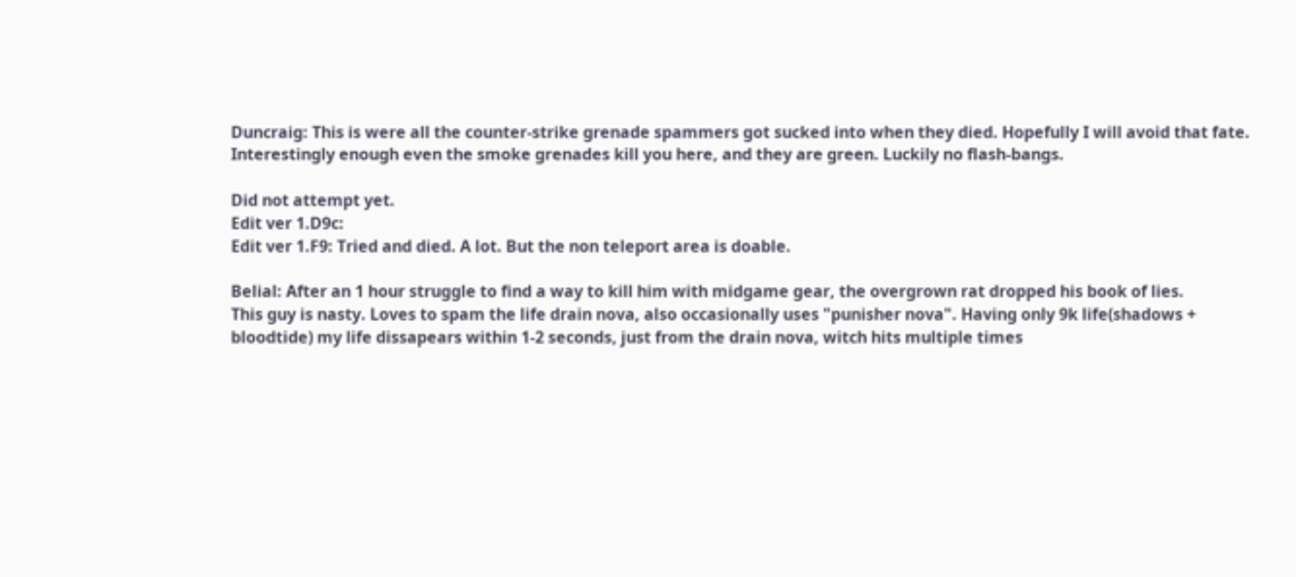Duncraig: This is were all the counter-strike grenade spammers got sucked into when they died. Hopefully I will avoid that fate.
Interestingly enough even the smoke grenades kill you here, and they are green. Luckily no flash-bangs.

Did not attempt yet.
Edit ver 1.D9c:
Edit ver 1.F9: Tried and died. A lot. But the non teleport area is doable.

Belial: After an 1 hour struggle to find a way to kill him with midgame gear, the overgrown rat dropped his book of lies.
This guy is nasty. Loves to spam the life drain nova, also occasionally uses "punisher nova". Having only 9k life(shadows + bloodtide) my life dissapears within 1-2 seconds, just from the drain nova, witch hits multiple times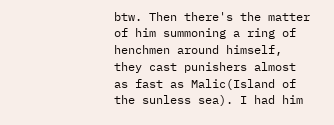btw. Then there's the matter of him summoning a ring of henchmen around himself, they cast punishers almost as fast as Malic(Island of the sunless sea). I had him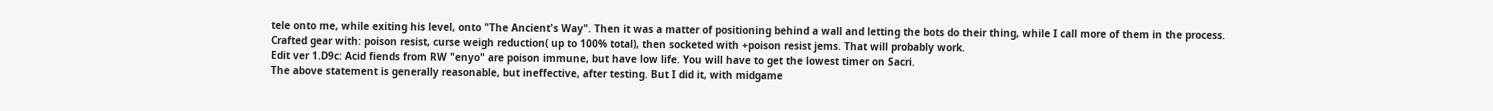tele onto me, while exiting his level, onto "The Ancient's Way". Then it was a matter of positioning behind a wall and letting the bots do their thing, while I call more of them in the process.
Crafted gear with: poison resist, curse weigh reduction( up to 100% total), then socketed with +poison resist jems. That will probably work.
Edit ver 1.D9c: Acid fiends from RW "enyo" are poison immune, but have low life. You will have to get the lowest timer on Sacri.
The above statement is generally reasonable, but ineffective, after testing. But I did it, with midgame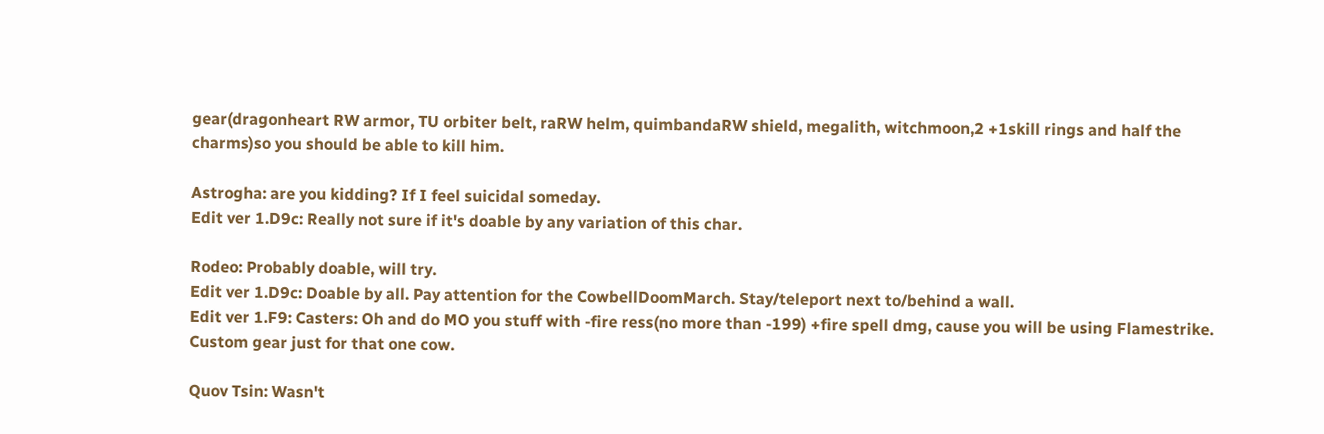gear(dragonheart RW armor, TU orbiter belt, raRW helm, quimbandaRW shield, megalith, witchmoon,2 +1skill rings and half the charms)so you should be able to kill him.

Astrogha: are you kidding? If I feel suicidal someday.
Edit ver 1.D9c: Really not sure if it's doable by any variation of this char.

Rodeo: Probably doable, will try.
Edit ver 1.D9c: Doable by all. Pay attention for the CowbellDoomMarch. Stay/teleport next to/behind a wall.
Edit ver 1.F9: Casters: Oh and do MO you stuff with -fire ress(no more than -199) +fire spell dmg, cause you will be using Flamestrike.
Custom gear just for that one cow.

Quov Tsin: Wasn't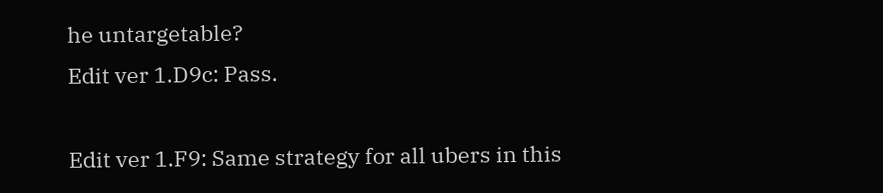he untargetable?
Edit ver 1.D9c: Pass.

Edit ver 1.F9: Same strategy for all ubers in this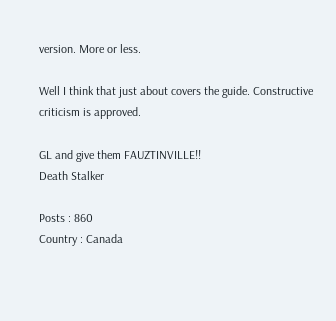version. More or less.

Well I think that just about covers the guide. Constructive criticism is approved.

GL and give them FAUZTINVILLE!!
Death Stalker

Posts : 860
Country : Canada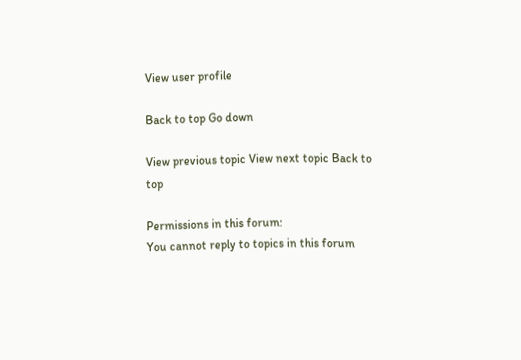View user profile

Back to top Go down

View previous topic View next topic Back to top

Permissions in this forum:
You cannot reply to topics in this forum